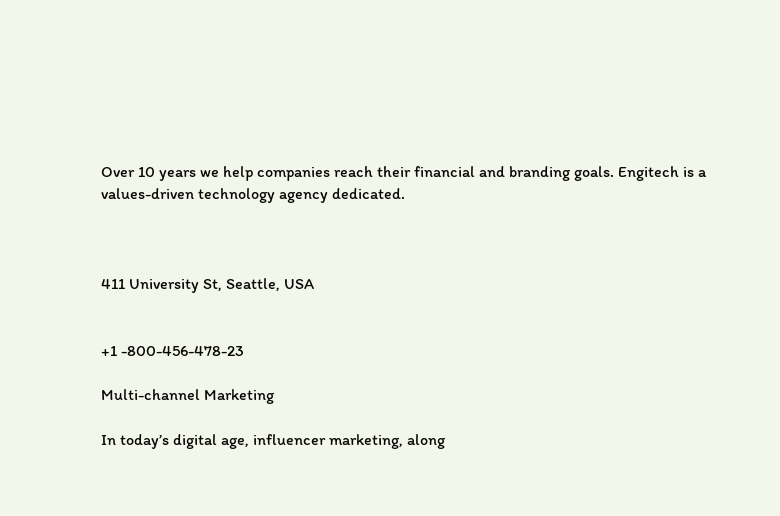Over 10 years we help companies reach their financial and branding goals. Engitech is a values-driven technology agency dedicated.



411 University St, Seattle, USA


+1 -800-456-478-23

Multi-channel Marketing

In today’s digital age, influencer marketing, along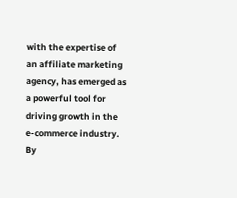with the expertise of an affiliate marketing agency, has emerged as a powerful tool for driving growth in the e-commerce industry. By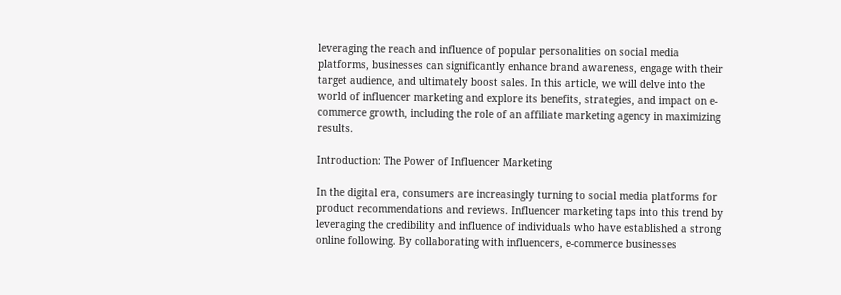leveraging the reach and influence of popular personalities on social media platforms, businesses can significantly enhance brand awareness, engage with their target audience, and ultimately boost sales. In this article, we will delve into the world of influencer marketing and explore its benefits, strategies, and impact on e-commerce growth, including the role of an affiliate marketing agency in maximizing results.

Introduction: The Power of Influencer Marketing

In the digital era, consumers are increasingly turning to social media platforms for product recommendations and reviews. Influencer marketing taps into this trend by leveraging the credibility and influence of individuals who have established a strong online following. By collaborating with influencers, e-commerce businesses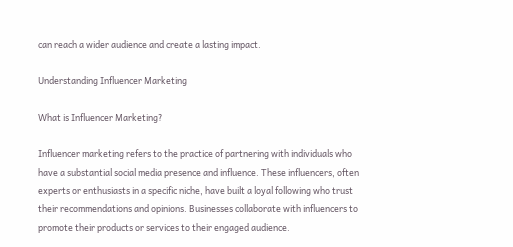can reach a wider audience and create a lasting impact.

Understanding Influencer Marketing

What is Influencer Marketing?

Influencer marketing refers to the practice of partnering with individuals who have a substantial social media presence and influence. These influencers, often experts or enthusiasts in a specific niche, have built a loyal following who trust their recommendations and opinions. Businesses collaborate with influencers to promote their products or services to their engaged audience.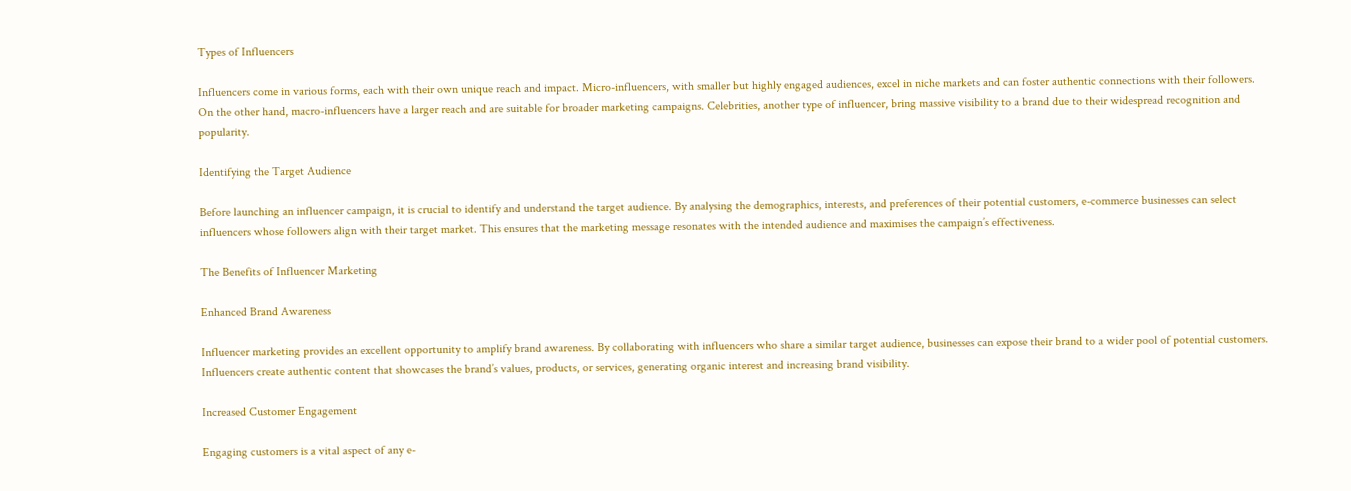Types of Influencers

Influencers come in various forms, each with their own unique reach and impact. Micro-influencers, with smaller but highly engaged audiences, excel in niche markets and can foster authentic connections with their followers. On the other hand, macro-influencers have a larger reach and are suitable for broader marketing campaigns. Celebrities, another type of influencer, bring massive visibility to a brand due to their widespread recognition and popularity.

Identifying the Target Audience

Before launching an influencer campaign, it is crucial to identify and understand the target audience. By analysing the demographics, interests, and preferences of their potential customers, e-commerce businesses can select influencers whose followers align with their target market. This ensures that the marketing message resonates with the intended audience and maximises the campaign’s effectiveness.

The Benefits of Influencer Marketing

Enhanced Brand Awareness

Influencer marketing provides an excellent opportunity to amplify brand awareness. By collaborating with influencers who share a similar target audience, businesses can expose their brand to a wider pool of potential customers. Influencers create authentic content that showcases the brand’s values, products, or services, generating organic interest and increasing brand visibility.

Increased Customer Engagement

Engaging customers is a vital aspect of any e-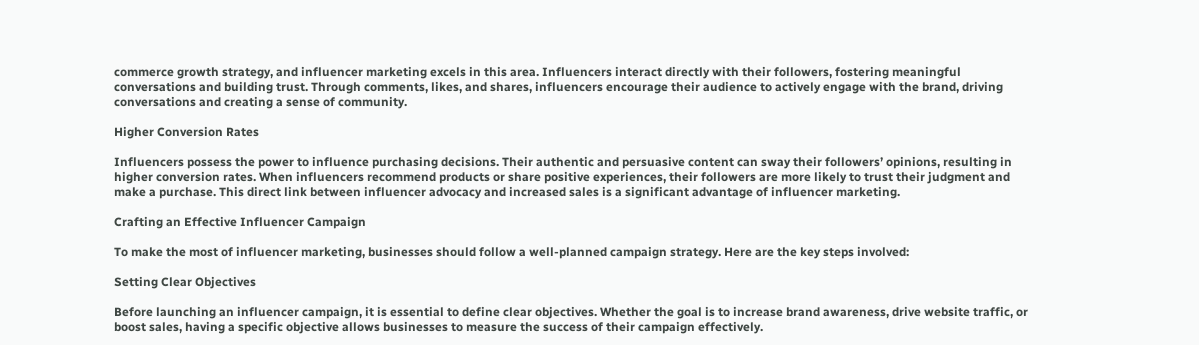commerce growth strategy, and influencer marketing excels in this area. Influencers interact directly with their followers, fostering meaningful conversations and building trust. Through comments, likes, and shares, influencers encourage their audience to actively engage with the brand, driving conversations and creating a sense of community.

Higher Conversion Rates

Influencers possess the power to influence purchasing decisions. Their authentic and persuasive content can sway their followers’ opinions, resulting in higher conversion rates. When influencers recommend products or share positive experiences, their followers are more likely to trust their judgment and make a purchase. This direct link between influencer advocacy and increased sales is a significant advantage of influencer marketing.

Crafting an Effective Influencer Campaign

To make the most of influencer marketing, businesses should follow a well-planned campaign strategy. Here are the key steps involved:

Setting Clear Objectives

Before launching an influencer campaign, it is essential to define clear objectives. Whether the goal is to increase brand awareness, drive website traffic, or boost sales, having a specific objective allows businesses to measure the success of their campaign effectively.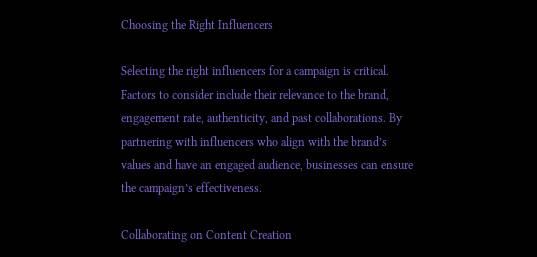Choosing the Right Influencers

Selecting the right influencers for a campaign is critical. Factors to consider include their relevance to the brand, engagement rate, authenticity, and past collaborations. By partnering with influencers who align with the brand’s values and have an engaged audience, businesses can ensure the campaign’s effectiveness.

Collaborating on Content Creation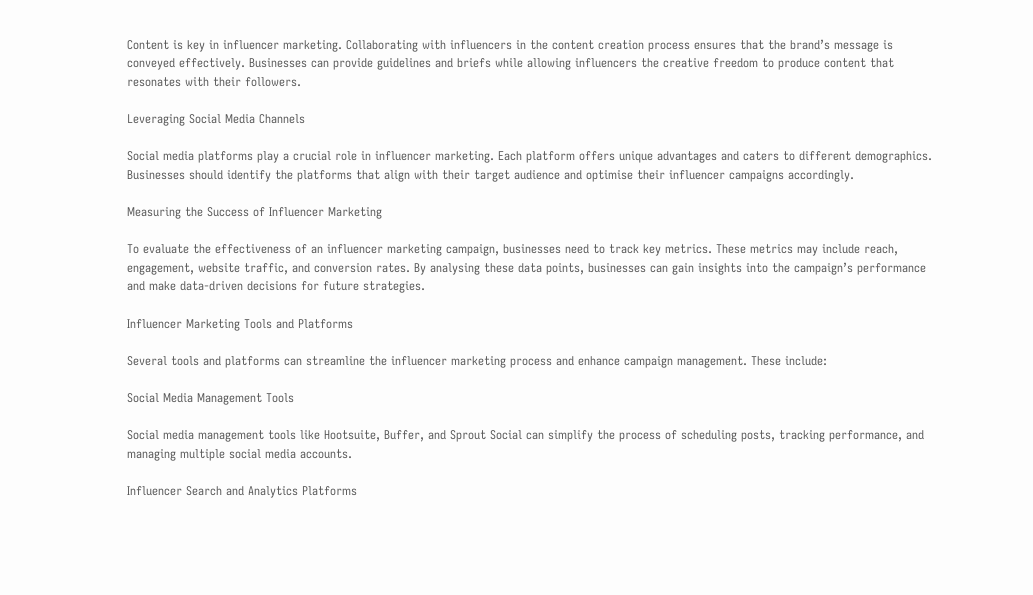Content is key in influencer marketing. Collaborating with influencers in the content creation process ensures that the brand’s message is conveyed effectively. Businesses can provide guidelines and briefs while allowing influencers the creative freedom to produce content that resonates with their followers.

Leveraging Social Media Channels

Social media platforms play a crucial role in influencer marketing. Each platform offers unique advantages and caters to different demographics. Businesses should identify the platforms that align with their target audience and optimise their influencer campaigns accordingly.

Measuring the Success of Influencer Marketing

To evaluate the effectiveness of an influencer marketing campaign, businesses need to track key metrics. These metrics may include reach, engagement, website traffic, and conversion rates. By analysing these data points, businesses can gain insights into the campaign’s performance and make data-driven decisions for future strategies.

Influencer Marketing Tools and Platforms

Several tools and platforms can streamline the influencer marketing process and enhance campaign management. These include:

Social Media Management Tools

Social media management tools like Hootsuite, Buffer, and Sprout Social can simplify the process of scheduling posts, tracking performance, and managing multiple social media accounts.

Influencer Search and Analytics Platforms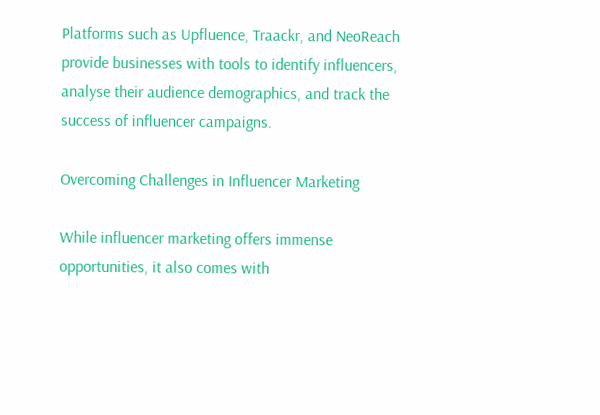Platforms such as Upfluence, Traackr, and NeoReach provide businesses with tools to identify influencers, analyse their audience demographics, and track the success of influencer campaigns.

Overcoming Challenges in Influencer Marketing

While influencer marketing offers immense opportunities, it also comes with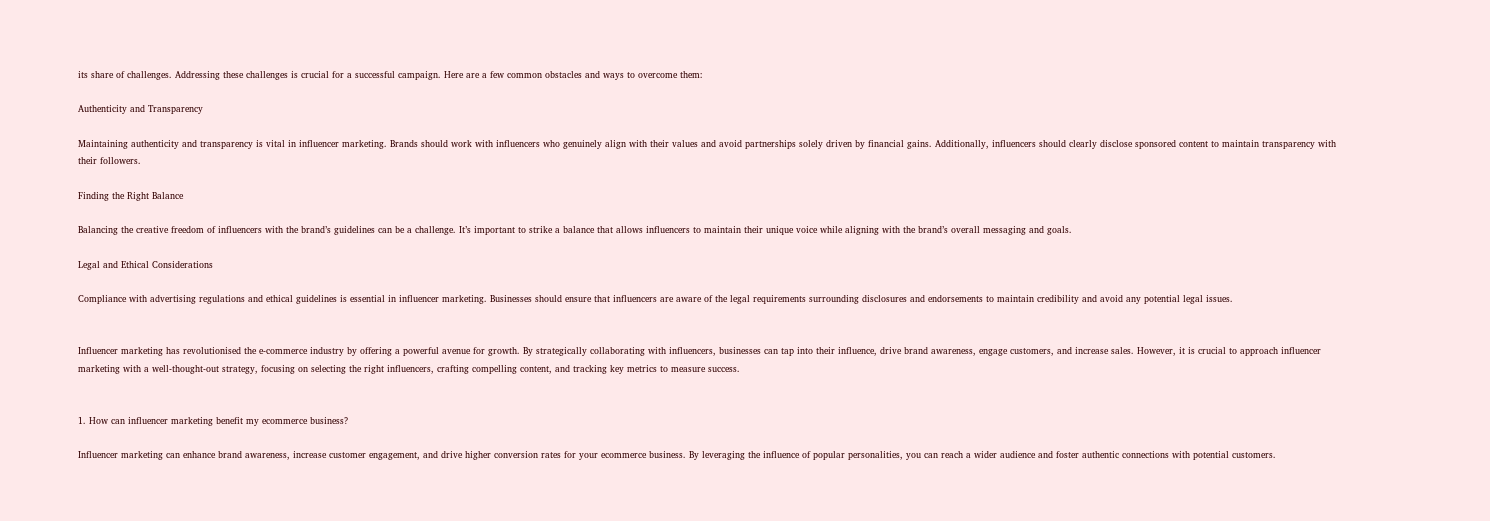its share of challenges. Addressing these challenges is crucial for a successful campaign. Here are a few common obstacles and ways to overcome them:

Authenticity and Transparency

Maintaining authenticity and transparency is vital in influencer marketing. Brands should work with influencers who genuinely align with their values and avoid partnerships solely driven by financial gains. Additionally, influencers should clearly disclose sponsored content to maintain transparency with their followers.

Finding the Right Balance

Balancing the creative freedom of influencers with the brand’s guidelines can be a challenge. It’s important to strike a balance that allows influencers to maintain their unique voice while aligning with the brand’s overall messaging and goals.

Legal and Ethical Considerations

Compliance with advertising regulations and ethical guidelines is essential in influencer marketing. Businesses should ensure that influencers are aware of the legal requirements surrounding disclosures and endorsements to maintain credibility and avoid any potential legal issues.


Influencer marketing has revolutionised the e-commerce industry by offering a powerful avenue for growth. By strategically collaborating with influencers, businesses can tap into their influence, drive brand awareness, engage customers, and increase sales. However, it is crucial to approach influencer marketing with a well-thought-out strategy, focusing on selecting the right influencers, crafting compelling content, and tracking key metrics to measure success.


1. How can influencer marketing benefit my ecommerce business?

Influencer marketing can enhance brand awareness, increase customer engagement, and drive higher conversion rates for your ecommerce business. By leveraging the influence of popular personalities, you can reach a wider audience and foster authentic connections with potential customers.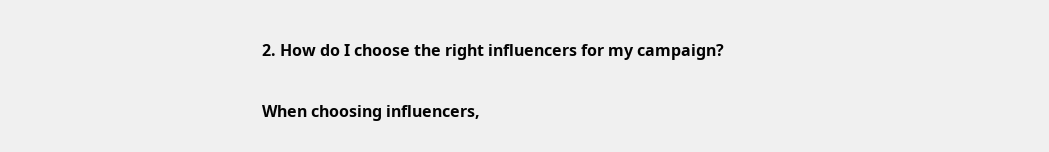2. How do I choose the right influencers for my campaign?

When choosing influencers,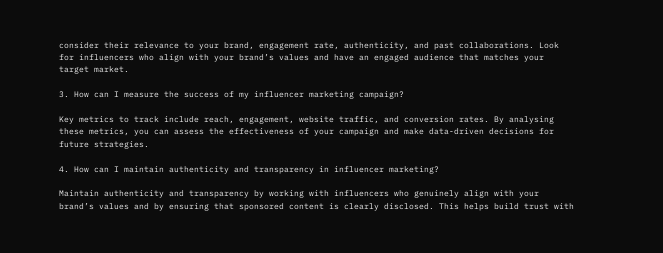consider their relevance to your brand, engagement rate, authenticity, and past collaborations. Look for influencers who align with your brand’s values and have an engaged audience that matches your target market.

3. How can I measure the success of my influencer marketing campaign?

Key metrics to track include reach, engagement, website traffic, and conversion rates. By analysing these metrics, you can assess the effectiveness of your campaign and make data-driven decisions for future strategies.

4. How can I maintain authenticity and transparency in influencer marketing?

Maintain authenticity and transparency by working with influencers who genuinely align with your brand’s values and by ensuring that sponsored content is clearly disclosed. This helps build trust with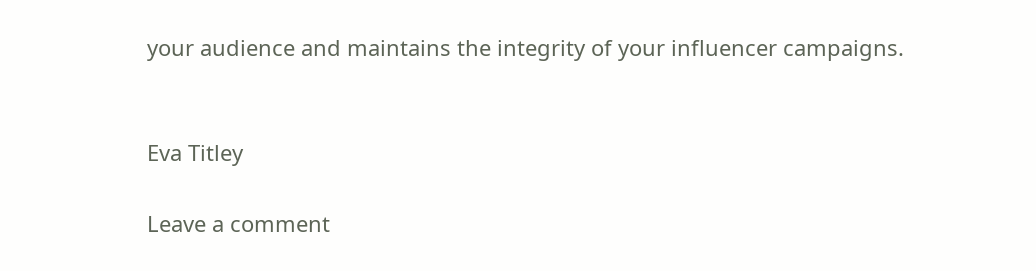your audience and maintains the integrity of your influencer campaigns.


Eva Titley

Leave a comment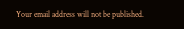Your email address will not be published.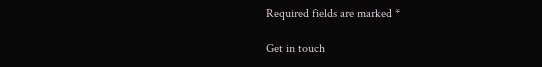Required fields are marked *

Get in touch